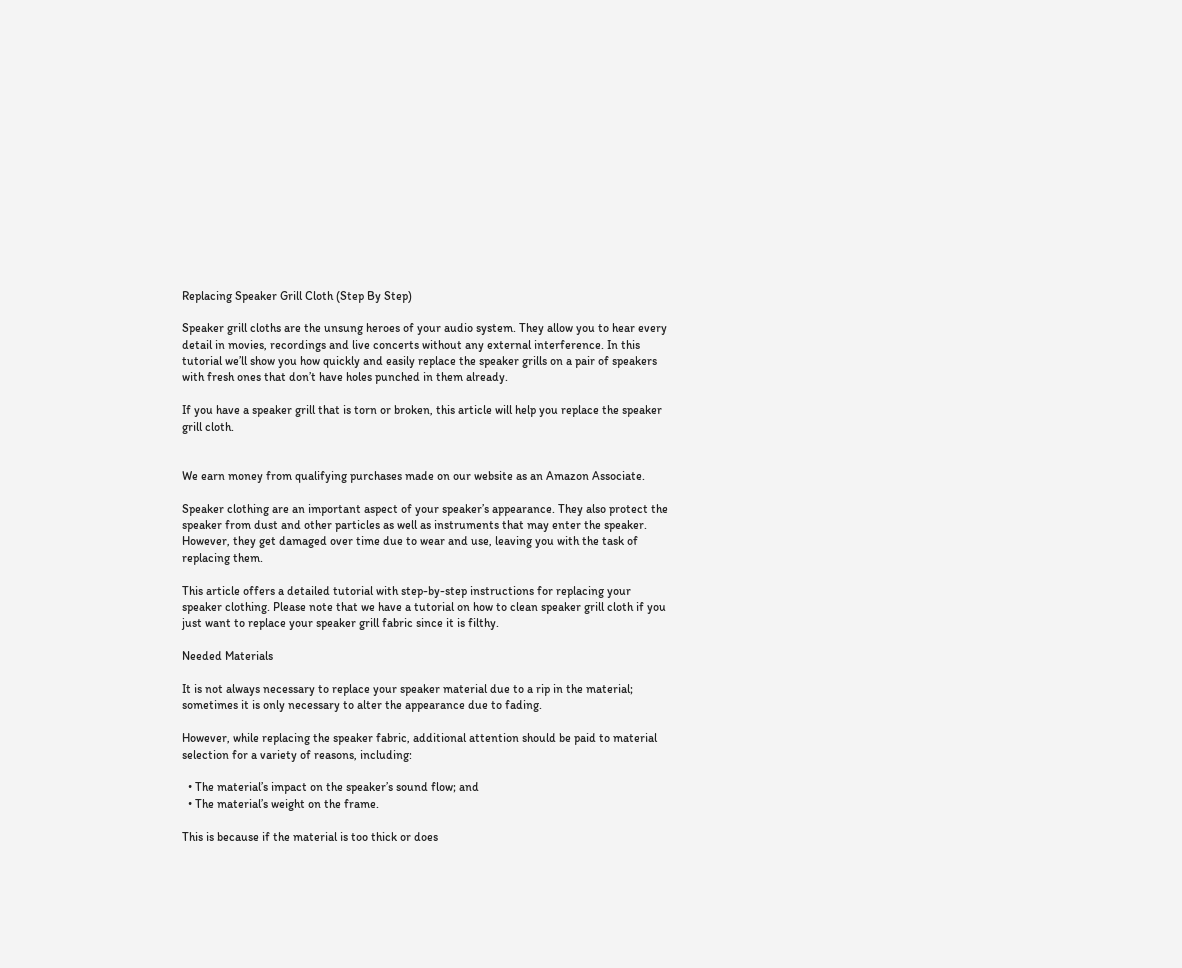Replacing Speaker Grill Cloth (Step By Step)

Speaker grill cloths are the unsung heroes of your audio system. They allow you to hear every detail in movies, recordings and live concerts without any external interference. In this tutorial we’ll show you how quickly and easily replace the speaker grills on a pair of speakers with fresh ones that don’t have holes punched in them already.

If you have a speaker grill that is torn or broken, this article will help you replace the speaker grill cloth.


We earn money from qualifying purchases made on our website as an Amazon Associate.

Speaker clothing are an important aspect of your speaker’s appearance. They also protect the speaker from dust and other particles as well as instruments that may enter the speaker. However, they get damaged over time due to wear and use, leaving you with the task of replacing them.

This article offers a detailed tutorial with step-by-step instructions for replacing your speaker clothing. Please note that we have a tutorial on how to clean speaker grill cloth if you just want to replace your speaker grill fabric since it is filthy.

Needed Materials

It is not always necessary to replace your speaker material due to a rip in the material; sometimes it is only necessary to alter the appearance due to fading.

However, while replacing the speaker fabric, additional attention should be paid to material selection for a variety of reasons, including:

  • The material’s impact on the speaker’s sound flow; and
  • The material’s weight on the frame.

This is because if the material is too thick or does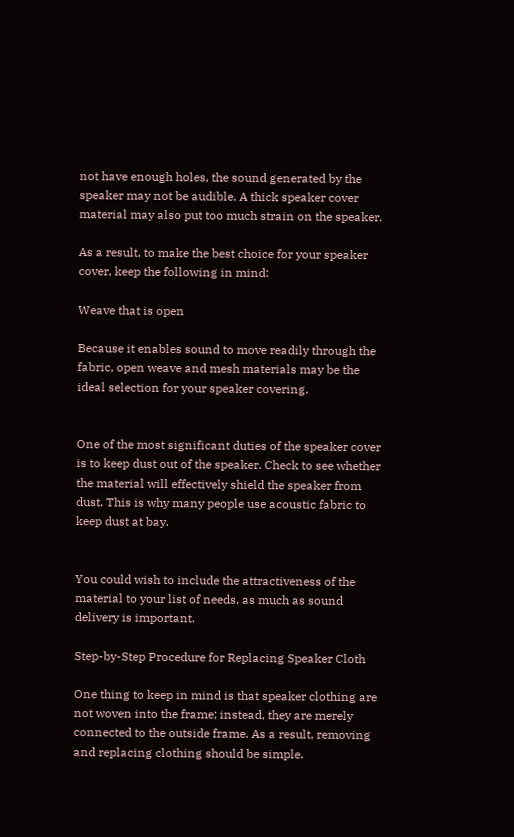not have enough holes, the sound generated by the speaker may not be audible. A thick speaker cover material may also put too much strain on the speaker.

As a result, to make the best choice for your speaker cover, keep the following in mind:

Weave that is open

Because it enables sound to move readily through the fabric, open weave and mesh materials may be the ideal selection for your speaker covering.


One of the most significant duties of the speaker cover is to keep dust out of the speaker. Check to see whether the material will effectively shield the speaker from dust. This is why many people use acoustic fabric to keep dust at bay.


You could wish to include the attractiveness of the material to your list of needs, as much as sound delivery is important.

Step-by-Step Procedure for Replacing Speaker Cloth

One thing to keep in mind is that speaker clothing are not woven into the frame; instead, they are merely connected to the outside frame. As a result, removing and replacing clothing should be simple.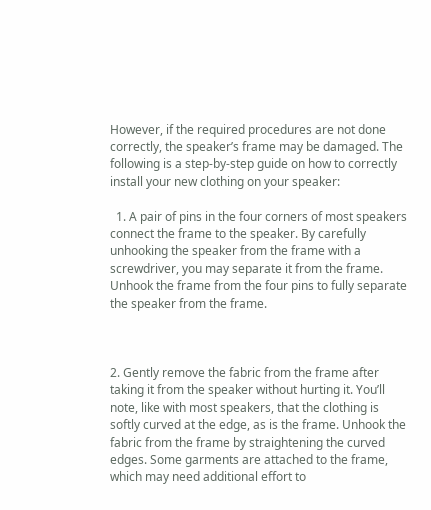However, if the required procedures are not done correctly, the speaker’s frame may be damaged. The following is a step-by-step guide on how to correctly install your new clothing on your speaker:

  1. A pair of pins in the four corners of most speakers connect the frame to the speaker. By carefully unhooking the speaker from the frame with a screwdriver, you may separate it from the frame. Unhook the frame from the four pins to fully separate the speaker from the frame.



2. Gently remove the fabric from the frame after taking it from the speaker without hurting it. You’ll note, like with most speakers, that the clothing is softly curved at the edge, as is the frame. Unhook the fabric from the frame by straightening the curved edges. Some garments are attached to the frame, which may need additional effort to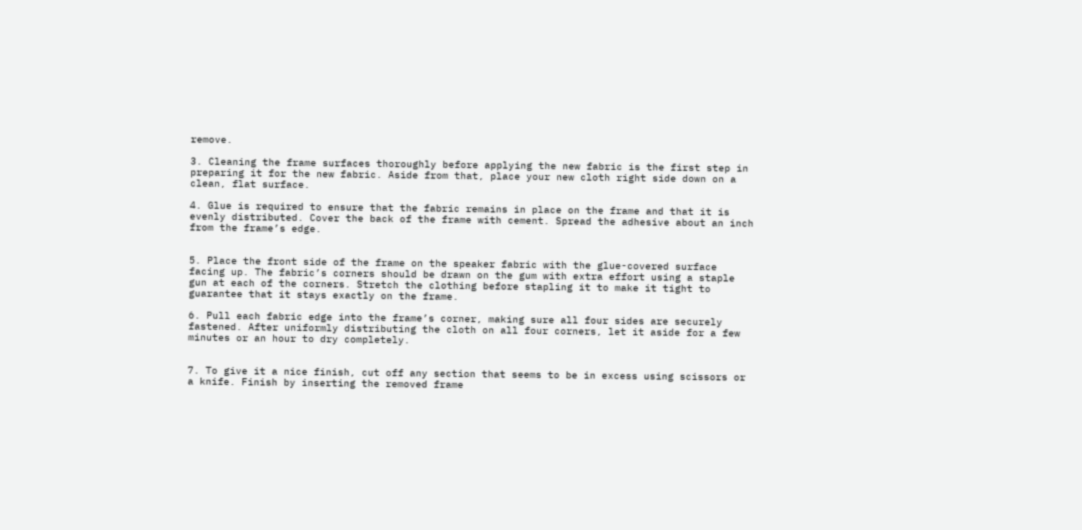remove.

3. Cleaning the frame surfaces thoroughly before applying the new fabric is the first step in preparing it for the new fabric. Aside from that, place your new cloth right side down on a clean, flat surface.

4. Glue is required to ensure that the fabric remains in place on the frame and that it is evenly distributed. Cover the back of the frame with cement. Spread the adhesive about an inch from the frame’s edge.


5. Place the front side of the frame on the speaker fabric with the glue-covered surface facing up. The fabric’s corners should be drawn on the gum with extra effort using a staple gun at each of the corners. Stretch the clothing before stapling it to make it tight to guarantee that it stays exactly on the frame.

6. Pull each fabric edge into the frame’s corner, making sure all four sides are securely fastened. After uniformly distributing the cloth on all four corners, let it aside for a few minutes or an hour to dry completely.


7. To give it a nice finish, cut off any section that seems to be in excess using scissors or a knife. Finish by inserting the removed frame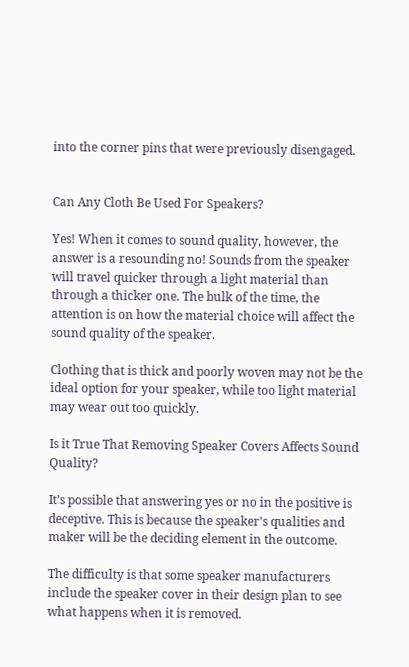into the corner pins that were previously disengaged.


Can Any Cloth Be Used For Speakers?

Yes! When it comes to sound quality, however, the answer is a resounding no! Sounds from the speaker will travel quicker through a light material than through a thicker one. The bulk of the time, the attention is on how the material choice will affect the sound quality of the speaker.

Clothing that is thick and poorly woven may not be the ideal option for your speaker, while too light material may wear out too quickly.

Is it True That Removing Speaker Covers Affects Sound Quality?

It’s possible that answering yes or no in the positive is deceptive. This is because the speaker’s qualities and maker will be the deciding element in the outcome.

The difficulty is that some speaker manufacturers include the speaker cover in their design plan to see what happens when it is removed.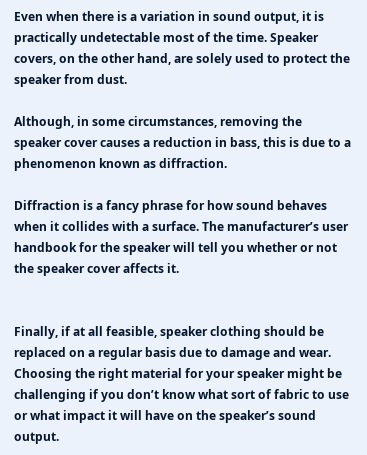Even when there is a variation in sound output, it is practically undetectable most of the time. Speaker covers, on the other hand, are solely used to protect the speaker from dust.

Although, in some circumstances, removing the speaker cover causes a reduction in bass, this is due to a phenomenon known as diffraction.

Diffraction is a fancy phrase for how sound behaves when it collides with a surface. The manufacturer’s user handbook for the speaker will tell you whether or not the speaker cover affects it.


Finally, if at all feasible, speaker clothing should be replaced on a regular basis due to damage and wear. Choosing the right material for your speaker might be challenging if you don’t know what sort of fabric to use or what impact it will have on the speaker’s sound output.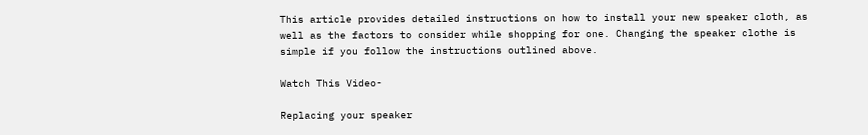This article provides detailed instructions on how to install your new speaker cloth, as well as the factors to consider while shopping for one. Changing the speaker clothe is simple if you follow the instructions outlined above.

Watch This Video-

Replacing your speaker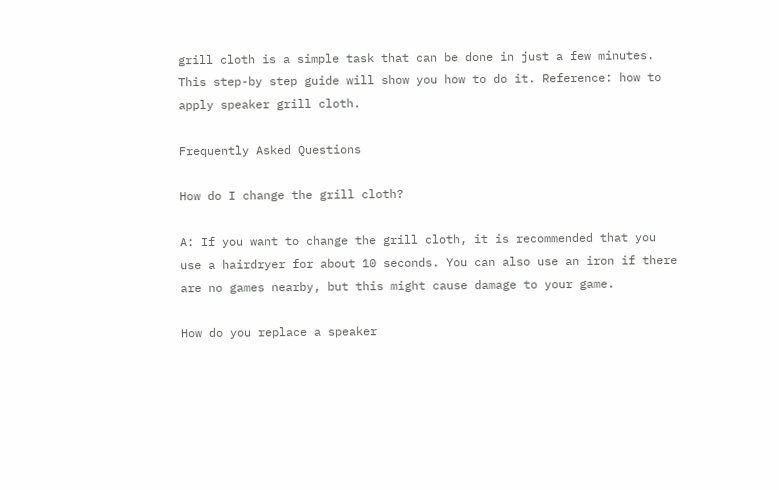grill cloth is a simple task that can be done in just a few minutes. This step-by step guide will show you how to do it. Reference: how to apply speaker grill cloth.

Frequently Asked Questions

How do I change the grill cloth?

A: If you want to change the grill cloth, it is recommended that you use a hairdryer for about 10 seconds. You can also use an iron if there are no games nearby, but this might cause damage to your game.

How do you replace a speaker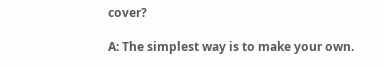cover?

A: The simplest way is to make your own.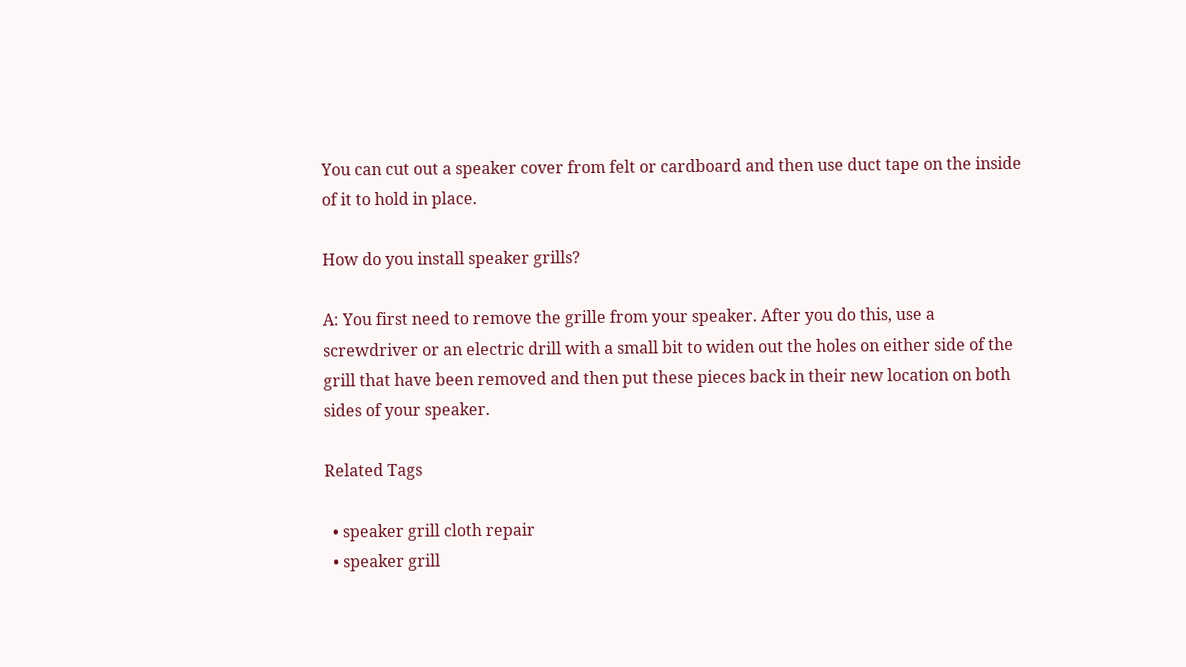You can cut out a speaker cover from felt or cardboard and then use duct tape on the inside of it to hold in place.

How do you install speaker grills?

A: You first need to remove the grille from your speaker. After you do this, use a screwdriver or an electric drill with a small bit to widen out the holes on either side of the grill that have been removed and then put these pieces back in their new location on both sides of your speaker.

Related Tags

  • speaker grill cloth repair
  • speaker grill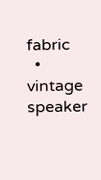fabric
  • vintage speaker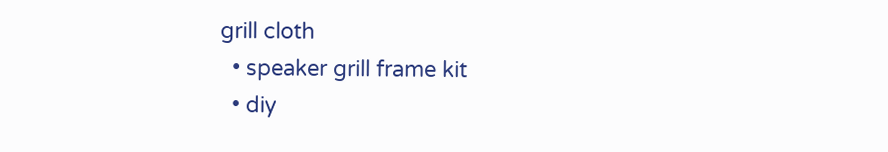grill cloth
  • speaker grill frame kit
  • diy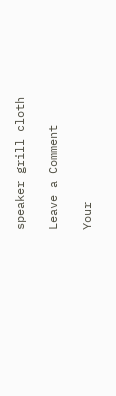speaker grill cloth

Leave a Comment

Your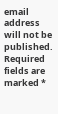email address will not be published. Required fields are marked *